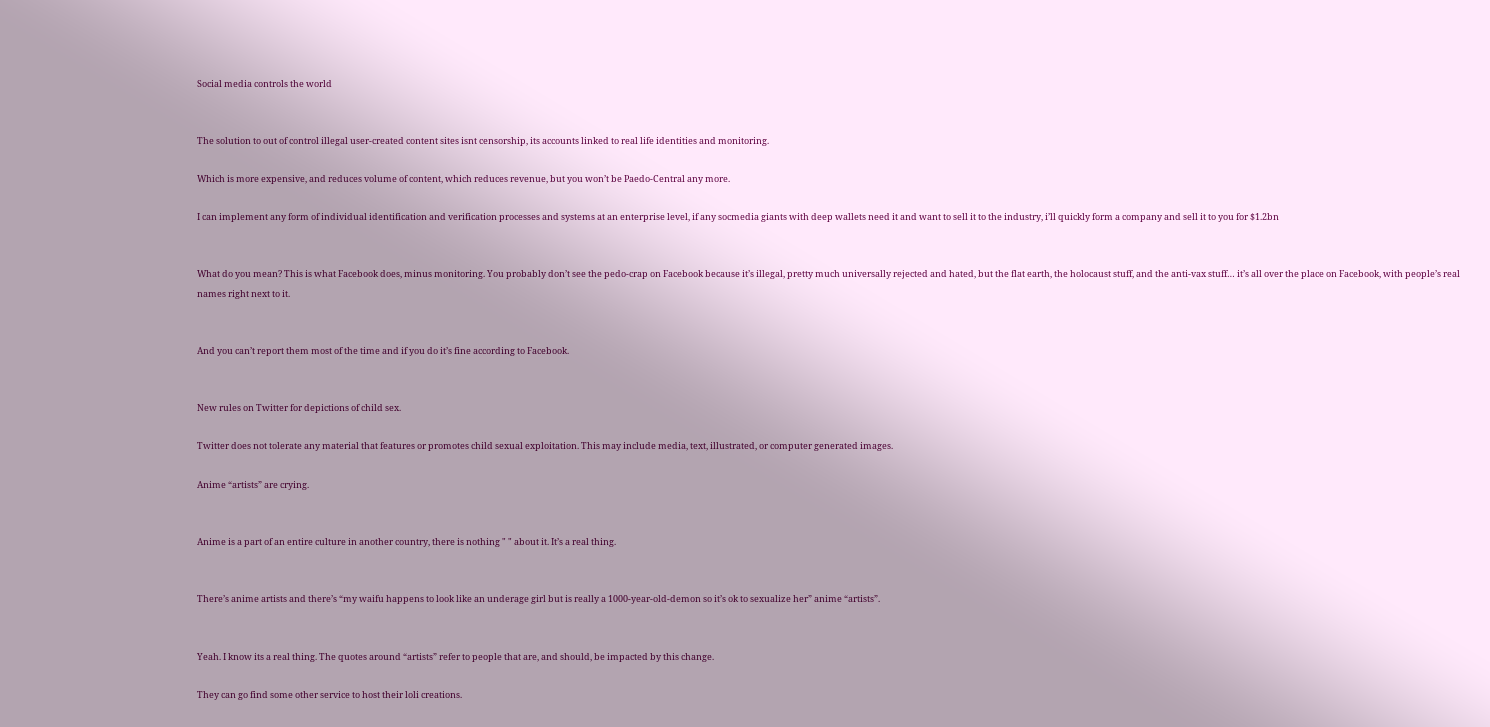Social media controls the world


The solution to out of control illegal user-created content sites isnt censorship, its accounts linked to real life identities and monitoring.

Which is more expensive, and reduces volume of content, which reduces revenue, but you won’t be Paedo-Central any more.

I can implement any form of individual identification and verification processes and systems at an enterprise level, if any socmedia giants with deep wallets need it and want to sell it to the industry, i’ll quickly form a company and sell it to you for $1.2bn


What do you mean? This is what Facebook does, minus monitoring. You probably don’t see the pedo-crap on Facebook because it’s illegal, pretty much universally rejected and hated, but the flat earth, the holocaust stuff, and the anti-vax stuff… it’s all over the place on Facebook, with people’s real names right next to it.


And you can’t report them most of the time and if you do it’s fine according to Facebook.


New rules on Twitter for depictions of child sex.

Twitter does not tolerate any material that features or promotes child sexual exploitation. This may include media, text, illustrated, or computer generated images.

Anime “artists” are crying.


Anime is a part of an entire culture in another country, there is nothing " " about it. It’s a real thing.


There’s anime artists and there’s “my waifu happens to look like an underage girl but is really a 1000-year-old-demon so it’s ok to sexualize her” anime “artists”.


Yeah. I know its a real thing. The quotes around “artists” refer to people that are, and should, be impacted by this change.

They can go find some other service to host their loli creations.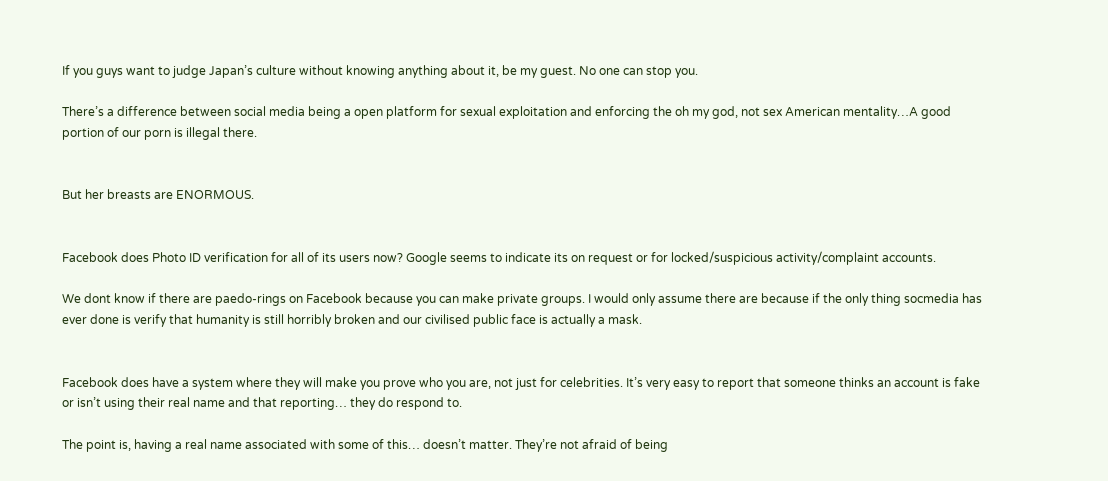If you guys want to judge Japan’s culture without knowing anything about it, be my guest. No one can stop you.

There’s a difference between social media being a open platform for sexual exploitation and enforcing the oh my god, not sex American mentality…A good portion of our porn is illegal there.


But her breasts are ENORMOUS.


Facebook does Photo ID verification for all of its users now? Google seems to indicate its on request or for locked/suspicious activity/complaint accounts.

We dont know if there are paedo-rings on Facebook because you can make private groups. I would only assume there are because if the only thing socmedia has ever done is verify that humanity is still horribly broken and our civilised public face is actually a mask.


Facebook does have a system where they will make you prove who you are, not just for celebrities. It’s very easy to report that someone thinks an account is fake or isn’t using their real name and that reporting… they do respond to.

The point is, having a real name associated with some of this… doesn’t matter. They’re not afraid of being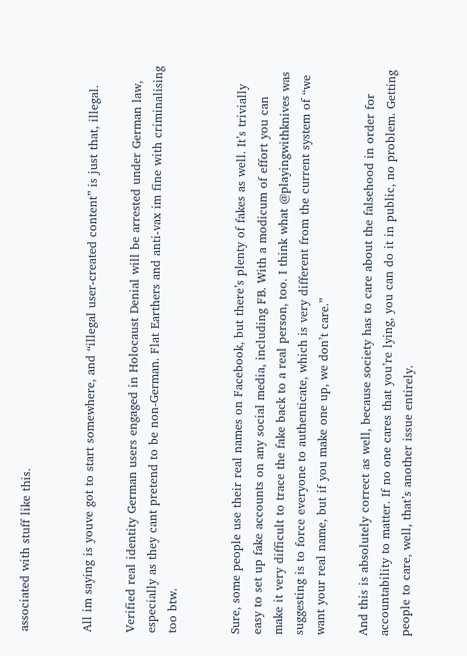associated with stuff like this.


All im saying is youve got to start somewhere, and “illegal user-created content” is just that, illegal.

Verified real identity German users engaged in Holocaust Denial will be arrested under German law, especially as they cant pretend to be non-German. Flat Earthers and anti-vax im fine with criminalising too btw.


Sure, some people use their real names on Facebook, but there’s plenty of fakes as well. It’s trivially easy to set up fake accounts on any social media, including FB. With a modicum of effort you can make it very difficult to trace the fake back to a real person, too. I think what @playingwithknives was suggesting is to force everyone to authenticate, which is very different from the current system of “we want your real name, but if you make one up, we don’t care.”

And this is absolutely correct as well, because society has to care about the falsehood in order for accountability to matter. If no one cares that you’re lying, you can do it in public, no problem. Getting people to care, well, that’s another issue entirely.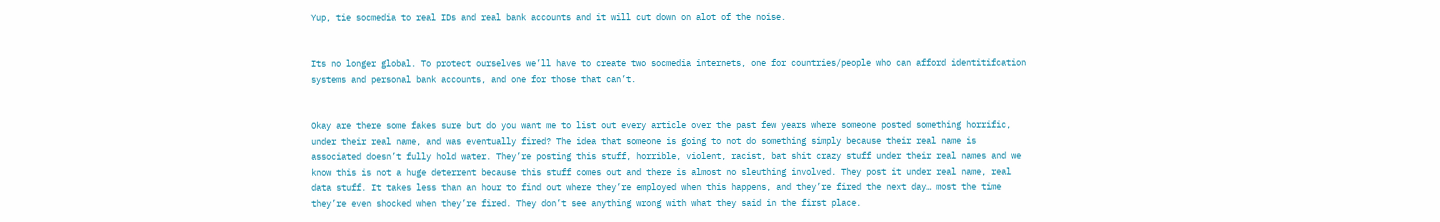Yup, tie socmedia to real IDs and real bank accounts and it will cut down on alot of the noise.


Its no longer global. To protect ourselves we’ll have to create two socmedia internets, one for countries/people who can afford identitifcation systems and personal bank accounts, and one for those that can’t.


Okay are there some fakes sure but do you want me to list out every article over the past few years where someone posted something horrific, under their real name, and was eventually fired? The idea that someone is going to not do something simply because their real name is associated doesn’t fully hold water. They’re posting this stuff, horrible, violent, racist, bat shit crazy stuff under their real names and we know this is not a huge deterrent because this stuff comes out and there is almost no sleuthing involved. They post it under real name, real data stuff. It takes less than an hour to find out where they’re employed when this happens, and they’re fired the next day… most the time they’re even shocked when they’re fired. They don’t see anything wrong with what they said in the first place.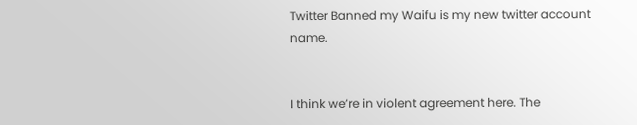Twitter Banned my Waifu is my new twitter account name.


I think we’re in violent agreement here. The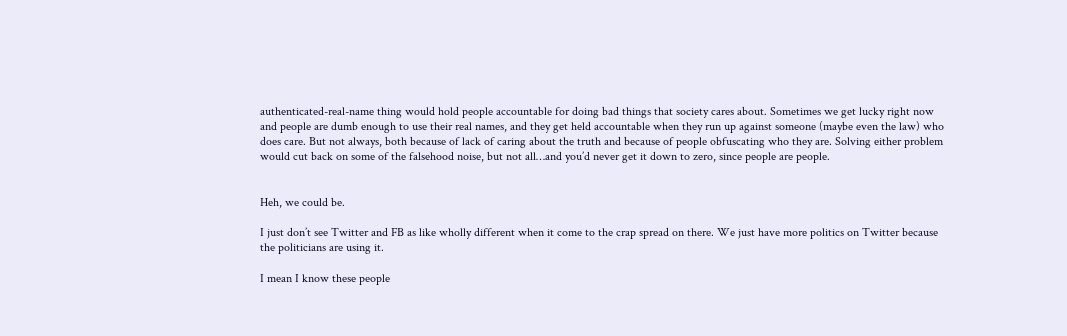authenticated-real-name thing would hold people accountable for doing bad things that society cares about. Sometimes we get lucky right now and people are dumb enough to use their real names, and they get held accountable when they run up against someone (maybe even the law) who does care. But not always, both because of lack of caring about the truth and because of people obfuscating who they are. Solving either problem would cut back on some of the falsehood noise, but not all…and you’d never get it down to zero, since people are people.


Heh, we could be.

I just don’t see Twitter and FB as like wholly different when it come to the crap spread on there. We just have more politics on Twitter because the politicians are using it.

I mean I know these people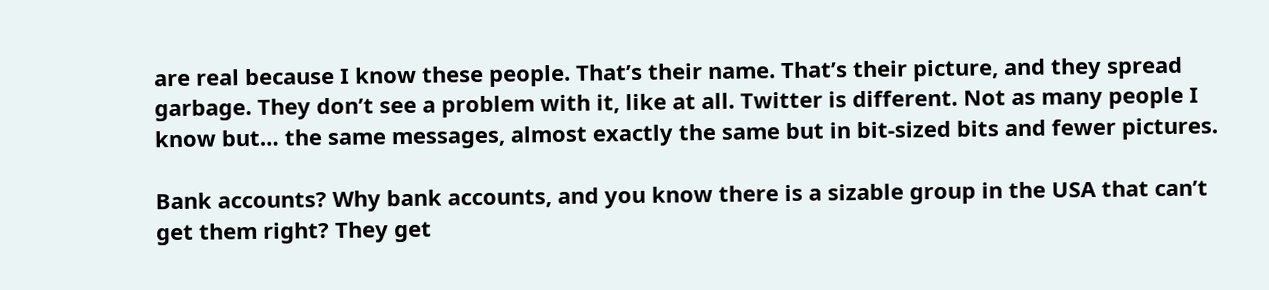are real because I know these people. That’s their name. That’s their picture, and they spread garbage. They don’t see a problem with it, like at all. Twitter is different. Not as many people I know but… the same messages, almost exactly the same but in bit-sized bits and fewer pictures.

Bank accounts? Why bank accounts, and you know there is a sizable group in the USA that can’t get them right? They get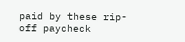paid by these rip-off paycheck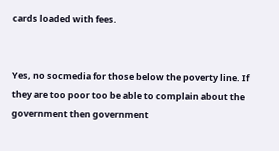cards loaded with fees.


Yes, no socmedia for those below the poverty line. If they are too poor too be able to complain about the government then government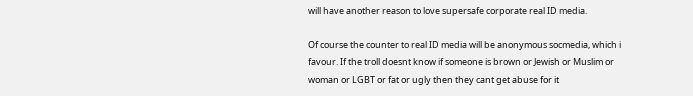will have another reason to love supersafe corporate real ID media.

Of course the counter to real ID media will be anonymous socmedia, which i favour. If the troll doesnt know if someone is brown or Jewish or Muslim or woman or LGBT or fat or ugly then they cant get abuse for it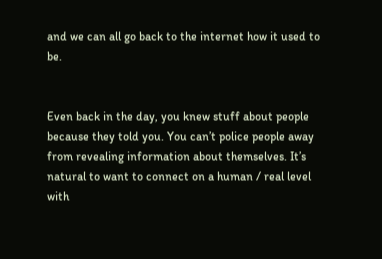and we can all go back to the internet how it used to be.


Even back in the day, you knew stuff about people because they told you. You can’t police people away from revealing information about themselves. It’s natural to want to connect on a human / real level with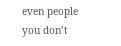even people you don’t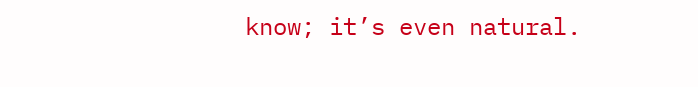know; it’s even natural.